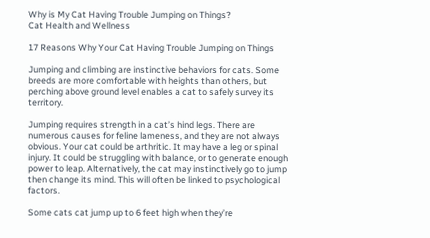Why is My Cat Having Trouble Jumping on Things?
Cat Health and Wellness

17 Reasons Why Your Cat Having Trouble Jumping on Things

Jumping and climbing are instinctive behaviors for cats. Some breeds are more comfortable with heights than others, but perching above ground level enables a cat to safely survey its territory.

Jumping requires strength in a cat’s hind legs. There are numerous causes for feline lameness, and they are not always obvious. Your cat could be arthritic. It may have a leg or spinal injury. It could be struggling with balance, or to generate enough power to leap. Alternatively, the cat may instinctively go to jump then change its mind. This will often be linked to psychological factors.

Some cats cat jump up to 6 feet high when they’re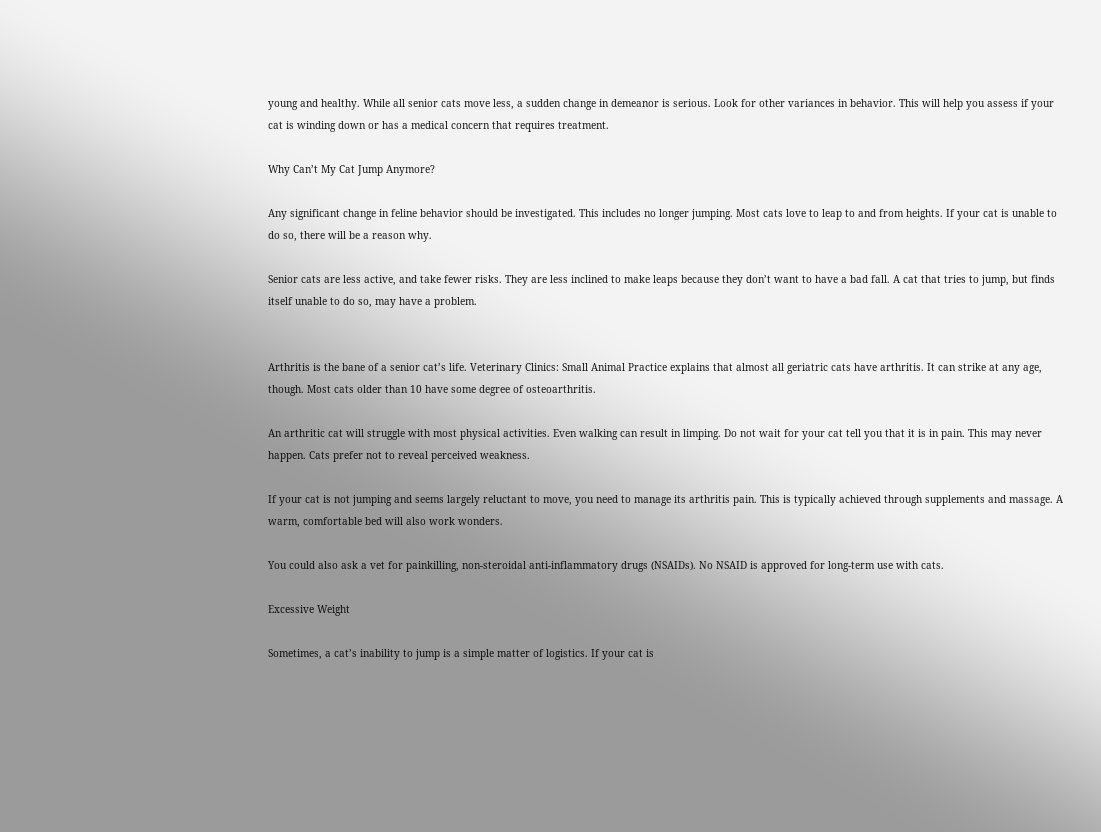young and healthy. While all senior cats move less, a sudden change in demeanor is serious. Look for other variances in behavior. This will help you assess if your cat is winding down or has a medical concern that requires treatment.

Why Can’t My Cat Jump Anymore?

Any significant change in feline behavior should be investigated. This includes no longer jumping. Most cats love to leap to and from heights. If your cat is unable to do so, there will be a reason why.

Senior cats are less active, and take fewer risks. They are less inclined to make leaps because they don’t want to have a bad fall. A cat that tries to jump, but finds itself unable to do so, may have a problem.


Arthritis is the bane of a senior cat’s life. Veterinary Clinics: Small Animal Practice explains that almost all geriatric cats have arthritis. It can strike at any age, though. Most cats older than 10 have some degree of osteoarthritis.

An arthritic cat will struggle with most physical activities. Even walking can result in limping. Do not wait for your cat tell you that it is in pain. This may never happen. Cats prefer not to reveal perceived weakness.

If your cat is not jumping and seems largely reluctant to move, you need to manage its arthritis pain. This is typically achieved through supplements and massage. A warm, comfortable bed will also work wonders.

You could also ask a vet for painkilling, non-steroidal anti-inflammatory drugs (NSAIDs). No NSAID is approved for long-term use with cats.

Excessive Weight

Sometimes, a cat’s inability to jump is a simple matter of logistics. If your cat is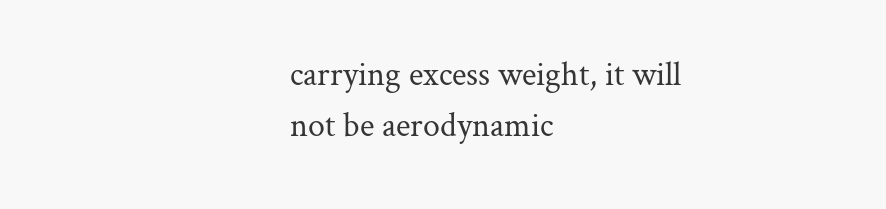carrying excess weight, it will not be aerodynamic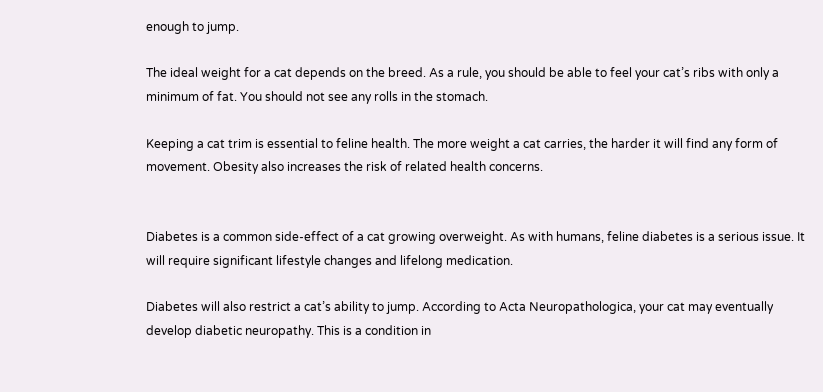enough to jump.

The ideal weight for a cat depends on the breed. As a rule, you should be able to feel your cat’s ribs with only a minimum of fat. You should not see any rolls in the stomach.

Keeping a cat trim is essential to feline health. The more weight a cat carries, the harder it will find any form of movement. Obesity also increases the risk of related health concerns.


Diabetes is a common side-effect of a cat growing overweight. As with humans, feline diabetes is a serious issue. It will require significant lifestyle changes and lifelong medication.

Diabetes will also restrict a cat’s ability to jump. According to Acta Neuropathologica, your cat may eventually develop diabetic neuropathy. This is a condition in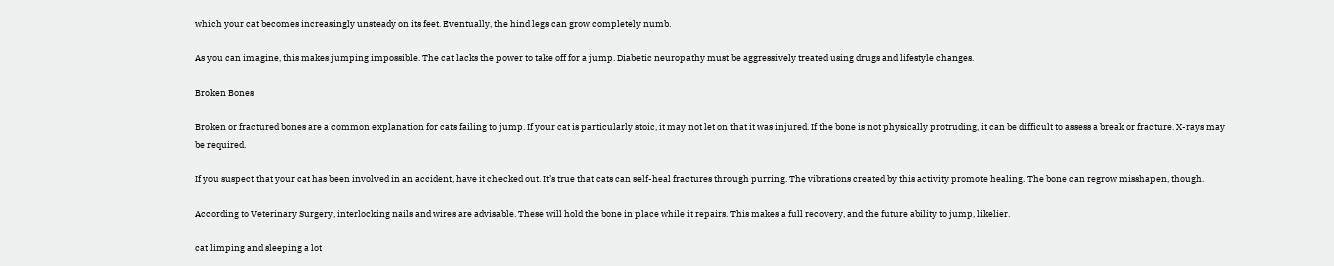which your cat becomes increasingly unsteady on its feet. Eventually, the hind legs can grow completely numb.

As you can imagine, this makes jumping impossible. The cat lacks the power to take off for a jump. Diabetic neuropathy must be aggressively treated using drugs and lifestyle changes.

Broken Bones

Broken or fractured bones are a common explanation for cats failing to jump. If your cat is particularly stoic, it may not let on that it was injured. If the bone is not physically protruding, it can be difficult to assess a break or fracture. X-rays may be required.

If you suspect that your cat has been involved in an accident, have it checked out. It’s true that cats can self-heal fractures through purring. The vibrations created by this activity promote healing. The bone can regrow misshapen, though.

According to Veterinary Surgery, interlocking nails and wires are advisable. These will hold the bone in place while it repairs. This makes a full recovery, and the future ability to jump, likelier.

cat limping and sleeping a lot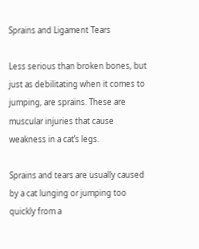Sprains and Ligament Tears

Less serious than broken bones, but just as debilitating when it comes to jumping, are sprains. These are muscular injuries that cause weakness in a cat’s legs.

Sprains and tears are usually caused by a cat lunging or jumping too quickly from a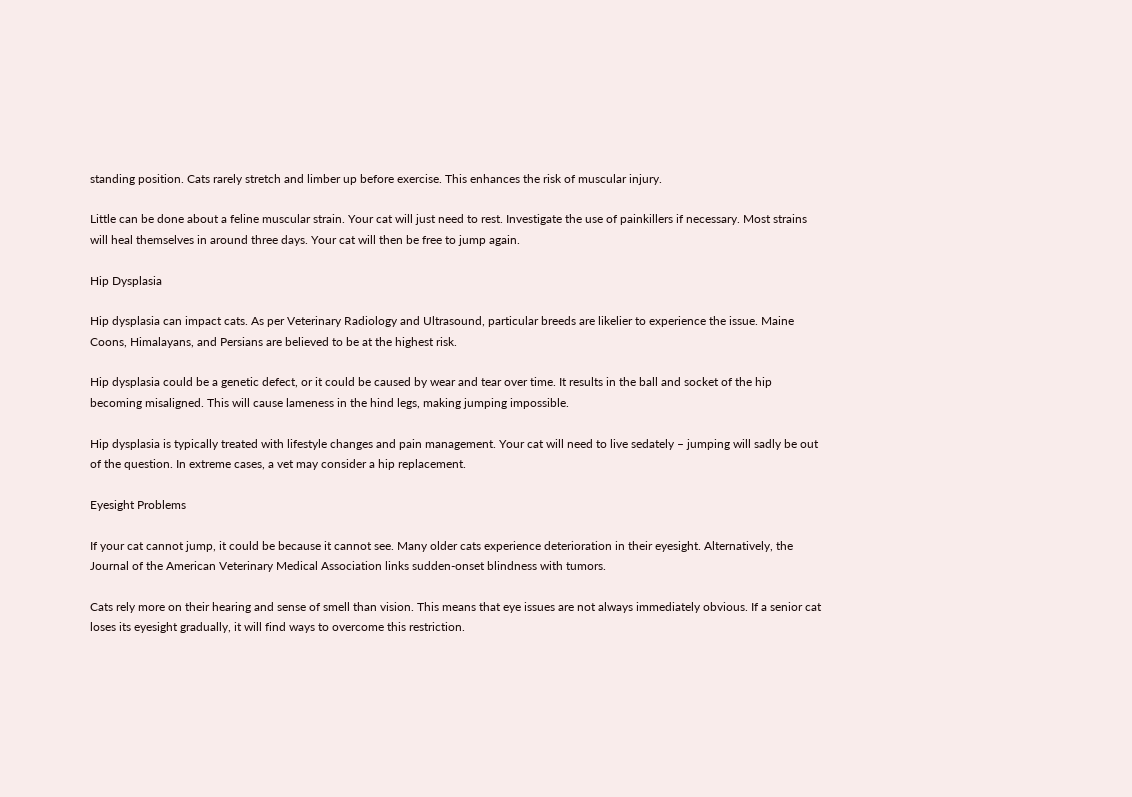standing position. Cats rarely stretch and limber up before exercise. This enhances the risk of muscular injury.

Little can be done about a feline muscular strain. Your cat will just need to rest. Investigate the use of painkillers if necessary. Most strains will heal themselves in around three days. Your cat will then be free to jump again.

Hip Dysplasia

Hip dysplasia can impact cats. As per Veterinary Radiology and Ultrasound, particular breeds are likelier to experience the issue. Maine Coons, Himalayans, and Persians are believed to be at the highest risk.

Hip dysplasia could be a genetic defect, or it could be caused by wear and tear over time. It results in the ball and socket of the hip becoming misaligned. This will cause lameness in the hind legs, making jumping impossible.

Hip dysplasia is typically treated with lifestyle changes and pain management. Your cat will need to live sedately – jumping will sadly be out of the question. In extreme cases, a vet may consider a hip replacement.

Eyesight Problems

If your cat cannot jump, it could be because it cannot see. Many older cats experience deterioration in their eyesight. Alternatively, the Journal of the American Veterinary Medical Association links sudden-onset blindness with tumors.

Cats rely more on their hearing and sense of smell than vision. This means that eye issues are not always immediately obvious. If a senior cat loses its eyesight gradually, it will find ways to overcome this restriction.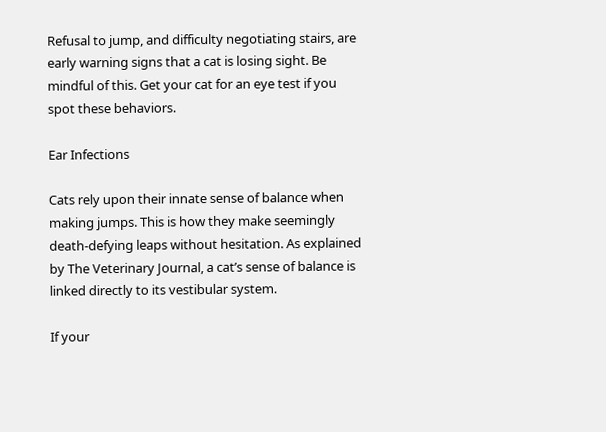Refusal to jump, and difficulty negotiating stairs, are early warning signs that a cat is losing sight. Be mindful of this. Get your cat for an eye test if you spot these behaviors.

Ear Infections

Cats rely upon their innate sense of balance when making jumps. This is how they make seemingly death-defying leaps without hesitation. As explained by The Veterinary Journal, a cat’s sense of balance is linked directly to its vestibular system.

If your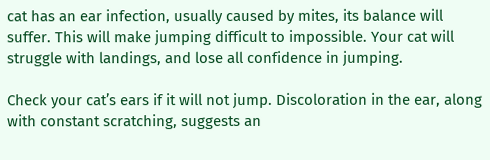cat has an ear infection, usually caused by mites, its balance will suffer. This will make jumping difficult to impossible. Your cat will struggle with landings, and lose all confidence in jumping.

Check your cat’s ears if it will not jump. Discoloration in the ear, along with constant scratching, suggests an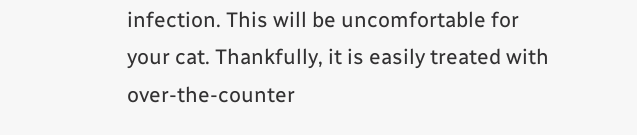infection. This will be uncomfortable for your cat. Thankfully, it is easily treated with over-the-counter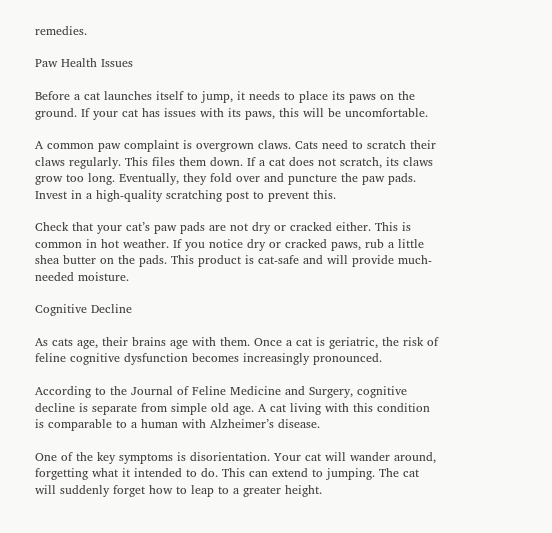remedies.

Paw Health Issues

Before a cat launches itself to jump, it needs to place its paws on the ground. If your cat has issues with its paws, this will be uncomfortable.

A common paw complaint is overgrown claws. Cats need to scratch their claws regularly. This files them down. If a cat does not scratch, its claws grow too long. Eventually, they fold over and puncture the paw pads. Invest in a high-quality scratching post to prevent this.

Check that your cat’s paw pads are not dry or cracked either. This is common in hot weather. If you notice dry or cracked paws, rub a little shea butter on the pads. This product is cat-safe and will provide much-needed moisture.

Cognitive Decline

As cats age, their brains age with them. Once a cat is geriatric, the risk of feline cognitive dysfunction becomes increasingly pronounced.

According to the Journal of Feline Medicine and Surgery, cognitive decline is separate from simple old age. A cat living with this condition is comparable to a human with Alzheimer’s disease.

One of the key symptoms is disorientation. Your cat will wander around, forgetting what it intended to do. This can extend to jumping. The cat will suddenly forget how to leap to a greater height.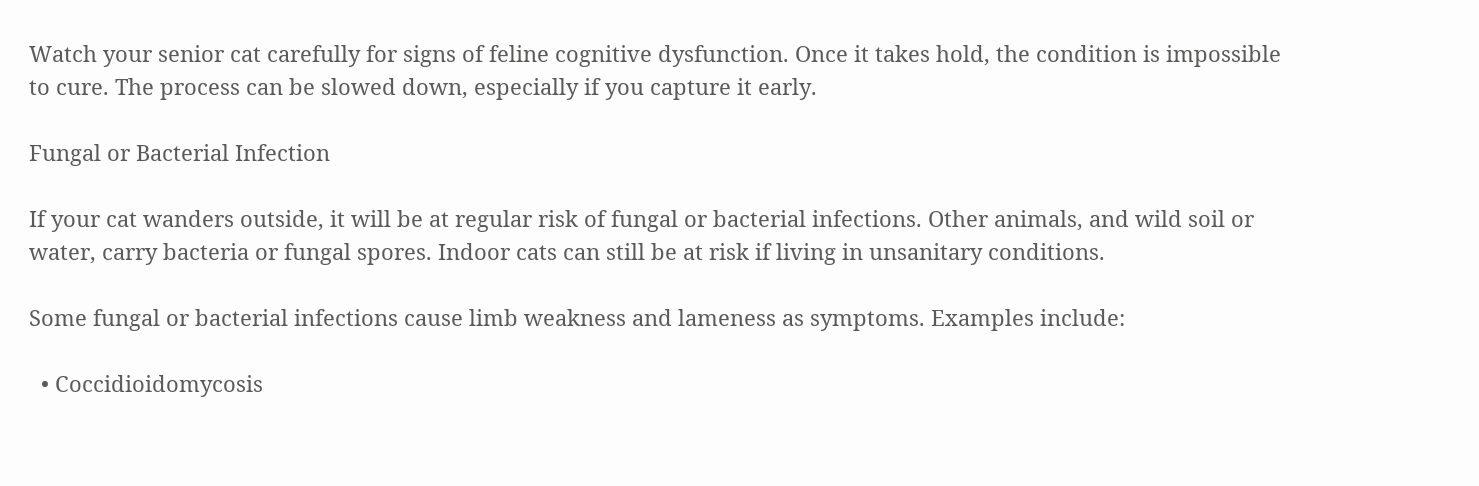Watch your senior cat carefully for signs of feline cognitive dysfunction. Once it takes hold, the condition is impossible to cure. The process can be slowed down, especially if you capture it early.

Fungal or Bacterial Infection

If your cat wanders outside, it will be at regular risk of fungal or bacterial infections. Other animals, and wild soil or water, carry bacteria or fungal spores. Indoor cats can still be at risk if living in unsanitary conditions.

Some fungal or bacterial infections cause limb weakness and lameness as symptoms. Examples include:

  • Coccidioidomycosis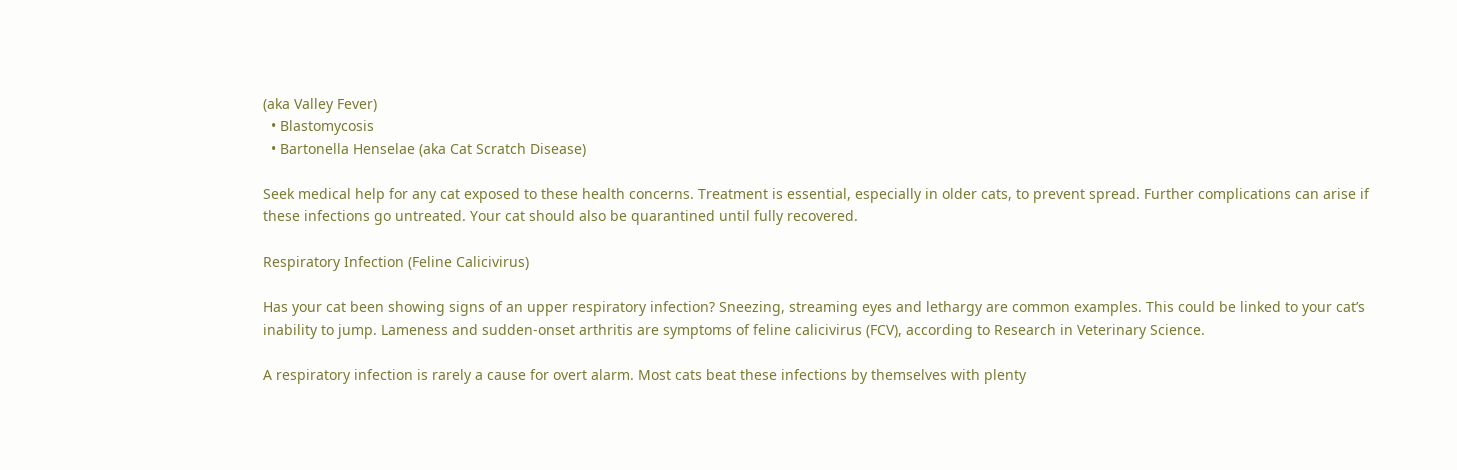(aka Valley Fever)
  • Blastomycosis
  • Bartonella Henselae (aka Cat Scratch Disease)

Seek medical help for any cat exposed to these health concerns. Treatment is essential, especially in older cats, to prevent spread. Further complications can arise if these infections go untreated. Your cat should also be quarantined until fully recovered.

Respiratory Infection (Feline Calicivirus)

Has your cat been showing signs of an upper respiratory infection? Sneezing, streaming eyes and lethargy are common examples. This could be linked to your cat’s inability to jump. Lameness and sudden-onset arthritis are symptoms of feline calicivirus (FCV), according to Research in Veterinary Science.

A respiratory infection is rarely a cause for overt alarm. Most cats beat these infections by themselves with plenty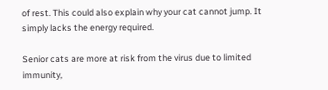of rest. This could also explain why your cat cannot jump. It simply lacks the energy required.

Senior cats are more at risk from the virus due to limited immunity,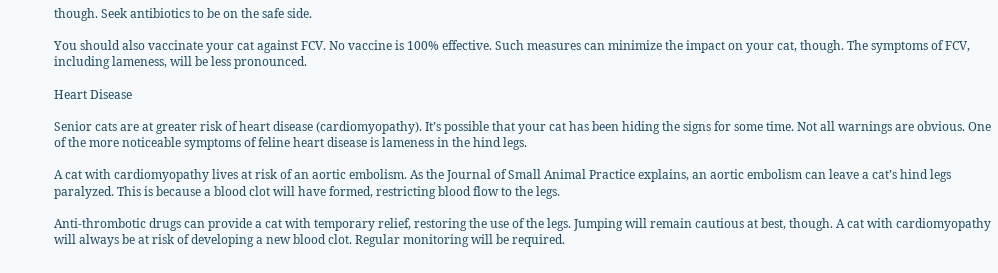though. Seek antibiotics to be on the safe side.

You should also vaccinate your cat against FCV. No vaccine is 100% effective. Such measures can minimize the impact on your cat, though. The symptoms of FCV, including lameness, will be less pronounced.

Heart Disease

Senior cats are at greater risk of heart disease (cardiomyopathy). It’s possible that your cat has been hiding the signs for some time. Not all warnings are obvious. One of the more noticeable symptoms of feline heart disease is lameness in the hind legs.

A cat with cardiomyopathy lives at risk of an aortic embolism. As the Journal of Small Animal Practice explains, an aortic embolism can leave a cat’s hind legs paralyzed. This is because a blood clot will have formed, restricting blood flow to the legs.

Anti-thrombotic drugs can provide a cat with temporary relief, restoring the use of the legs. Jumping will remain cautious at best, though. A cat with cardiomyopathy will always be at risk of developing a new blood clot. Regular monitoring will be required.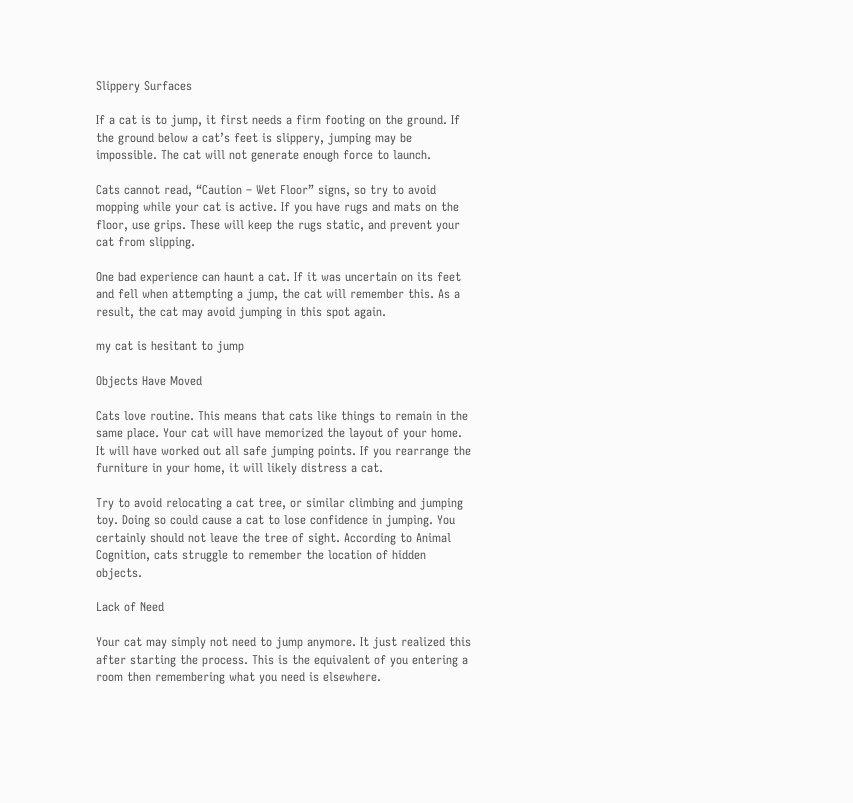Slippery Surfaces

If a cat is to jump, it first needs a firm footing on the ground. If the ground below a cat’s feet is slippery, jumping may be impossible. The cat will not generate enough force to launch.

Cats cannot read, “Caution – Wet Floor” signs, so try to avoid mopping while your cat is active. If you have rugs and mats on the floor, use grips. These will keep the rugs static, and prevent your cat from slipping.

One bad experience can haunt a cat. If it was uncertain on its feet and fell when attempting a jump, the cat will remember this. As a result, the cat may avoid jumping in this spot again.

my cat is hesitant to jump

Objects Have Moved

Cats love routine. This means that cats like things to remain in the same place. Your cat will have memorized the layout of your home. It will have worked out all safe jumping points. If you rearrange the furniture in your home, it will likely distress a cat.

Try to avoid relocating a cat tree, or similar climbing and jumping toy. Doing so could cause a cat to lose confidence in jumping. You certainly should not leave the tree of sight. According to Animal Cognition, cats struggle to remember the location of hidden objects.

Lack of Need

Your cat may simply not need to jump anymore. It just realized this after starting the process. This is the equivalent of you entering a room then remembering what you need is elsewhere.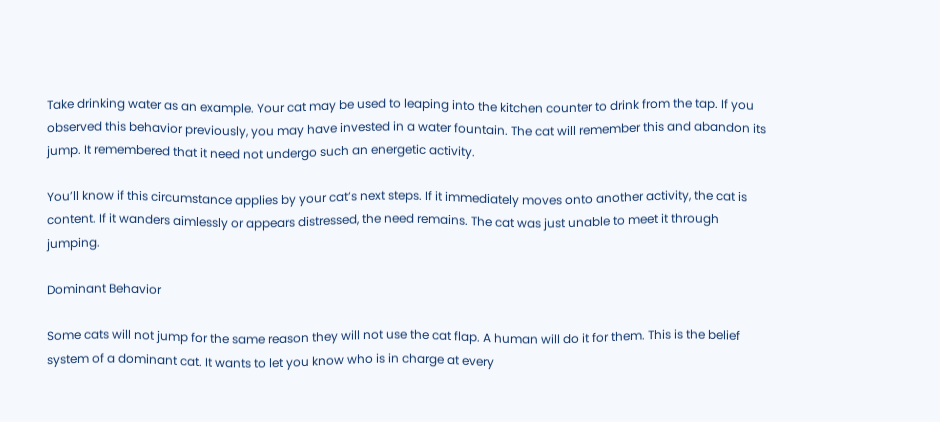Take drinking water as an example. Your cat may be used to leaping into the kitchen counter to drink from the tap. If you observed this behavior previously, you may have invested in a water fountain. The cat will remember this and abandon its jump. It remembered that it need not undergo such an energetic activity.

You’ll know if this circumstance applies by your cat’s next steps. If it immediately moves onto another activity, the cat is content. If it wanders aimlessly or appears distressed, the need remains. The cat was just unable to meet it through jumping.

Dominant Behavior

Some cats will not jump for the same reason they will not use the cat flap. A human will do it for them. This is the belief system of a dominant cat. It wants to let you know who is in charge at every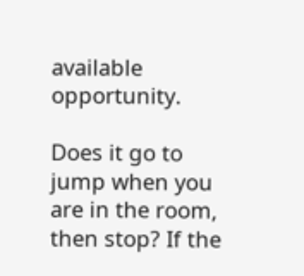available opportunity.

Does it go to jump when you are in the room, then stop? If the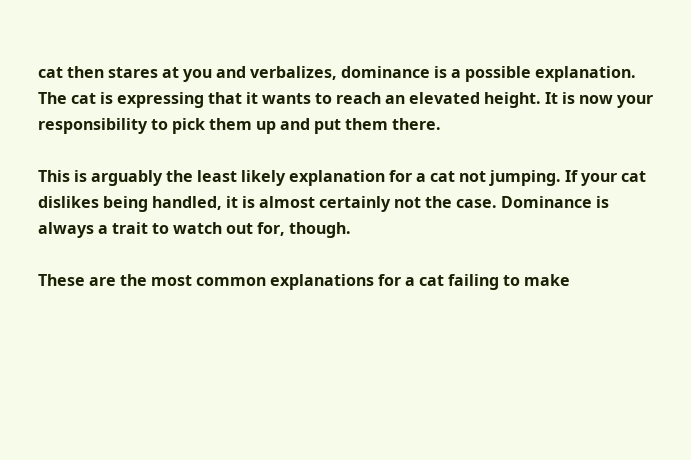cat then stares at you and verbalizes, dominance is a possible explanation. The cat is expressing that it wants to reach an elevated height. It is now your responsibility to pick them up and put them there.

This is arguably the least likely explanation for a cat not jumping. If your cat dislikes being handled, it is almost certainly not the case. Dominance is always a trait to watch out for, though.

These are the most common explanations for a cat failing to make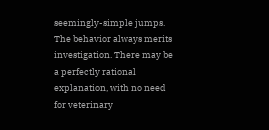seemingly-simple jumps. The behavior always merits investigation. There may be a perfectly rational explanation, with no need for veterinary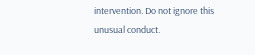intervention. Do not ignore this unusual conduct.